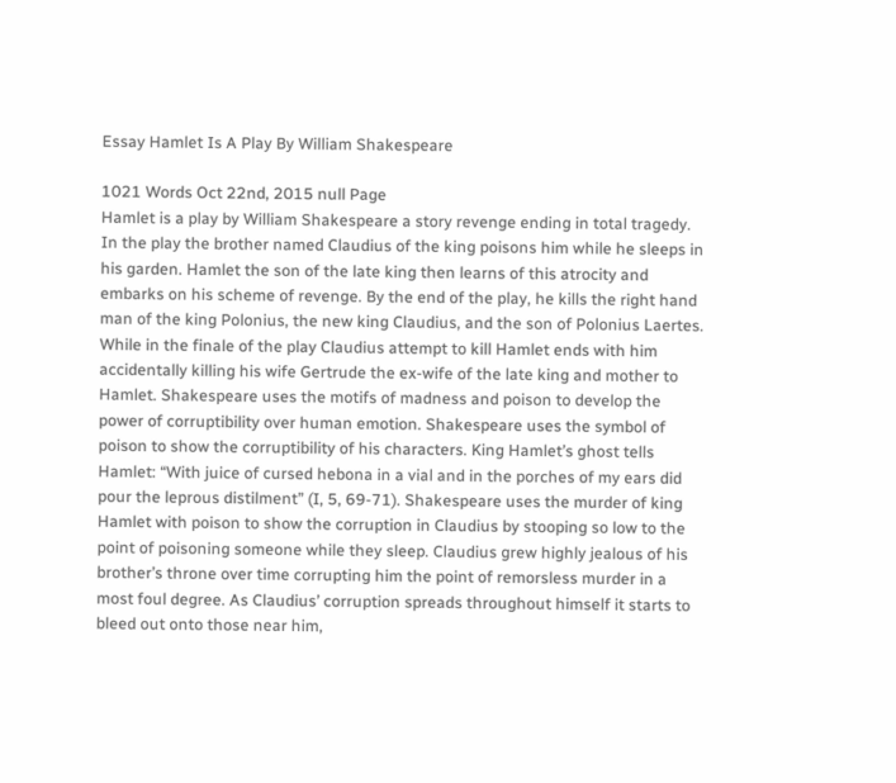Essay Hamlet Is A Play By William Shakespeare

1021 Words Oct 22nd, 2015 null Page
Hamlet is a play by William Shakespeare a story revenge ending in total tragedy. In the play the brother named Claudius of the king poisons him while he sleeps in his garden. Hamlet the son of the late king then learns of this atrocity and embarks on his scheme of revenge. By the end of the play, he kills the right hand man of the king Polonius, the new king Claudius, and the son of Polonius Laertes. While in the finale of the play Claudius attempt to kill Hamlet ends with him accidentally killing his wife Gertrude the ex-wife of the late king and mother to Hamlet. Shakespeare uses the motifs of madness and poison to develop the power of corruptibility over human emotion. Shakespeare uses the symbol of poison to show the corruptibility of his characters. King Hamlet’s ghost tells Hamlet: “With juice of cursed hebona in a vial and in the porches of my ears did pour the leprous distilment” (I, 5, 69-71). Shakespeare uses the murder of king Hamlet with poison to show the corruption in Claudius by stooping so low to the point of poisoning someone while they sleep. Claudius grew highly jealous of his brother’s throne over time corrupting him the point of remorsless murder in a most foul degree. As Claudius’ corruption spreads throughout himself it starts to bleed out onto those near him,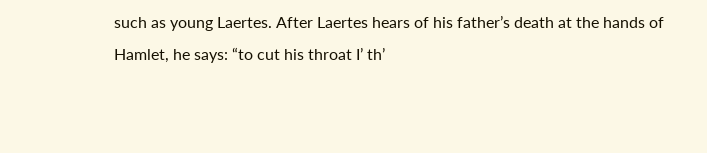such as young Laertes. After Laertes hears of his father’s death at the hands of Hamlet, he says: “to cut his throat I’ th’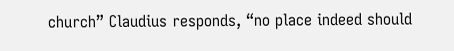church” Claudius responds, “no place indeed should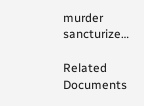murder sancturize…

Related Documents